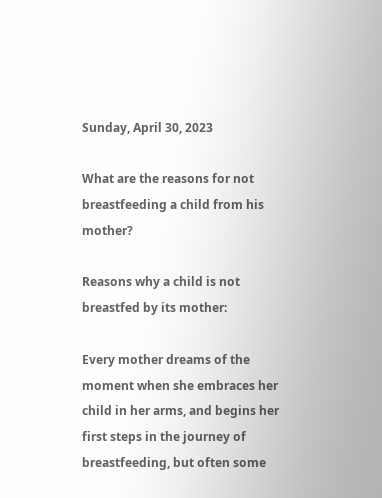Sunday, April 30, 2023

What are the reasons for not breastfeeding a child from his mother?

Reasons why a child is not breastfed by its mother:

Every mother dreams of the moment when she embraces her child in her arms, and begins her first steps in the journey of breastfeeding, but often some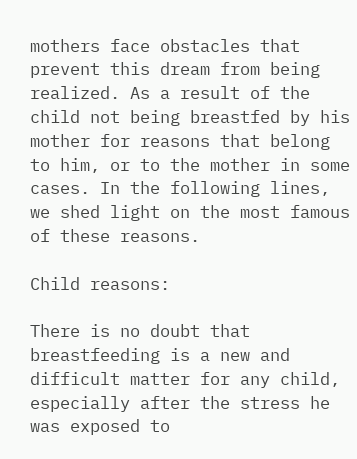mothers face obstacles that prevent this dream from being realized. As a result of the child not being breastfed by his mother for reasons that belong to him, or to the mother in some cases. In the following lines, we shed light on the most famous of these reasons.

Child reasons:

There is no doubt that breastfeeding is a new and difficult matter for any child, especially after the stress he was exposed to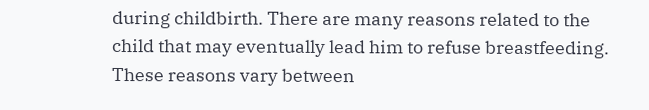during childbirth. There are many reasons related to the child that may eventually lead him to refuse breastfeeding. These reasons vary between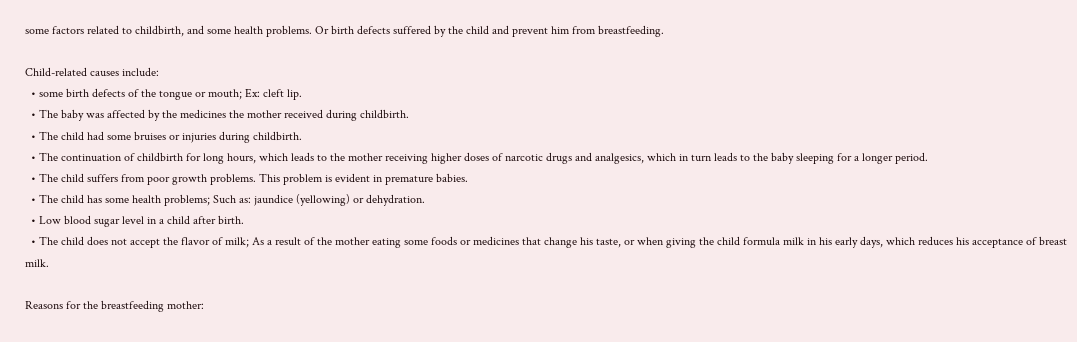some factors related to childbirth, and some health problems. Or birth defects suffered by the child and prevent him from breastfeeding.

Child-related causes include:
  • some birth defects of the tongue or mouth; Ex: cleft lip.
  • The baby was affected by the medicines the mother received during childbirth.
  • The child had some bruises or injuries during childbirth.
  • The continuation of childbirth for long hours, which leads to the mother receiving higher doses of narcotic drugs and analgesics, which in turn leads to the baby sleeping for a longer period.
  • The child suffers from poor growth problems. This problem is evident in premature babies.
  • The child has some health problems; Such as: jaundice (yellowing) or dehydration.
  • Low blood sugar level in a child after birth.
  • The child does not accept the flavor of milk; As a result of the mother eating some foods or medicines that change his taste, or when giving the child formula milk in his early days, which reduces his acceptance of breast milk.

Reasons for the breastfeeding mother: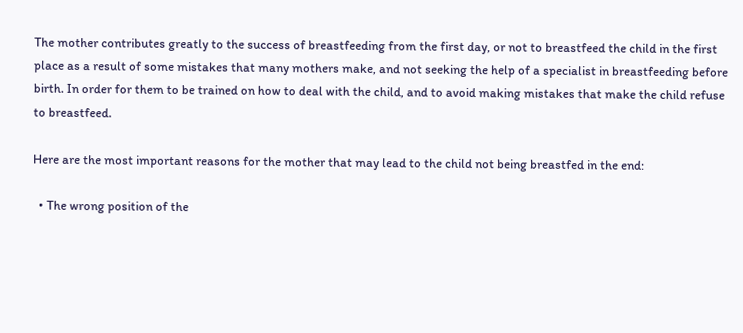The mother contributes greatly to the success of breastfeeding from the first day, or not to breastfeed the child in the first place as a result of some mistakes that many mothers make, and not seeking the help of a specialist in breastfeeding before birth. In order for them to be trained on how to deal with the child, and to avoid making mistakes that make the child refuse to breastfeed.

Here are the most important reasons for the mother that may lead to the child not being breastfed in the end:

  • The wrong position of the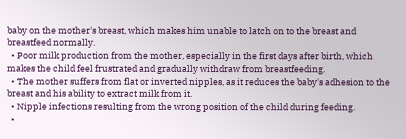baby on the mother's breast, which makes him unable to latch on to the breast and breastfeed normally.
  • Poor milk production from the mother, especially in the first days after birth, which makes the child feel frustrated and gradually withdraw from breastfeeding.
  • The mother suffers from flat or inverted nipples, as it reduces the baby's adhesion to the breast and his ability to extract milk from it.
  • Nipple infections resulting from the wrong position of the child during feeding.
  •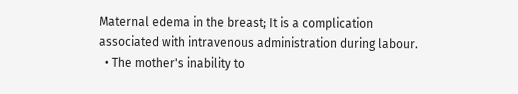Maternal edema in the breast; It is a complication associated with intravenous administration during labour.
  • The mother's inability to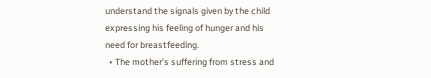understand the signals given by the child expressing his feeling of hunger and his need for breastfeeding.
  • The mother's suffering from stress and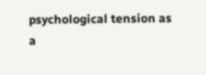psychological tension as a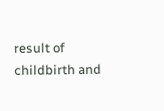result of childbirth and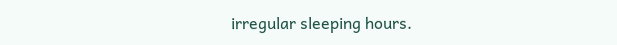irregular sleeping hours.